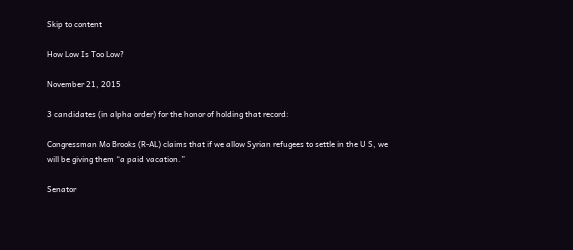Skip to content

How Low Is Too Low?

November 21, 2015

3 candidates (in alpha order) for the honor of holding that record:

Congressman Mo Brooks (R-AL) claims that if we allow Syrian refugees to settle in the U S, we will be giving them “a paid vacation.”

Senator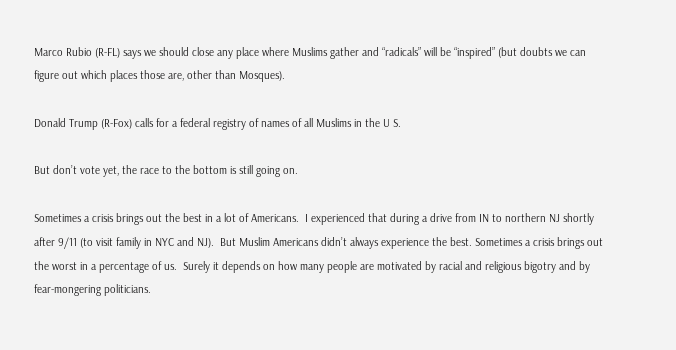Marco Rubio (R-FL) says we should close any place where Muslims gather and “radicals” will be “inspired” (but doubts we can figure out which places those are, other than Mosques).

Donald Trump (R-Fox) calls for a federal registry of names of all Muslims in the U S.

But don’t vote yet, the race to the bottom is still going on.

Sometimes a crisis brings out the best in a lot of Americans.  I experienced that during a drive from IN to northern NJ shortly after 9/11 (to visit family in NYC and NJ).  But Muslim Americans didn’t always experience the best. Sometimes a crisis brings out the worst in a percentage of us.  Surely it depends on how many people are motivated by racial and religious bigotry and by fear-mongering politicians.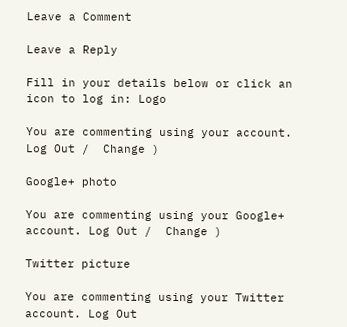Leave a Comment

Leave a Reply

Fill in your details below or click an icon to log in: Logo

You are commenting using your account. Log Out /  Change )

Google+ photo

You are commenting using your Google+ account. Log Out /  Change )

Twitter picture

You are commenting using your Twitter account. Log Out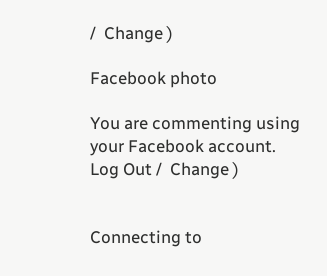/  Change )

Facebook photo

You are commenting using your Facebook account. Log Out /  Change )


Connecting to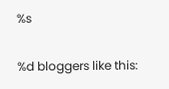%s

%d bloggers like this: